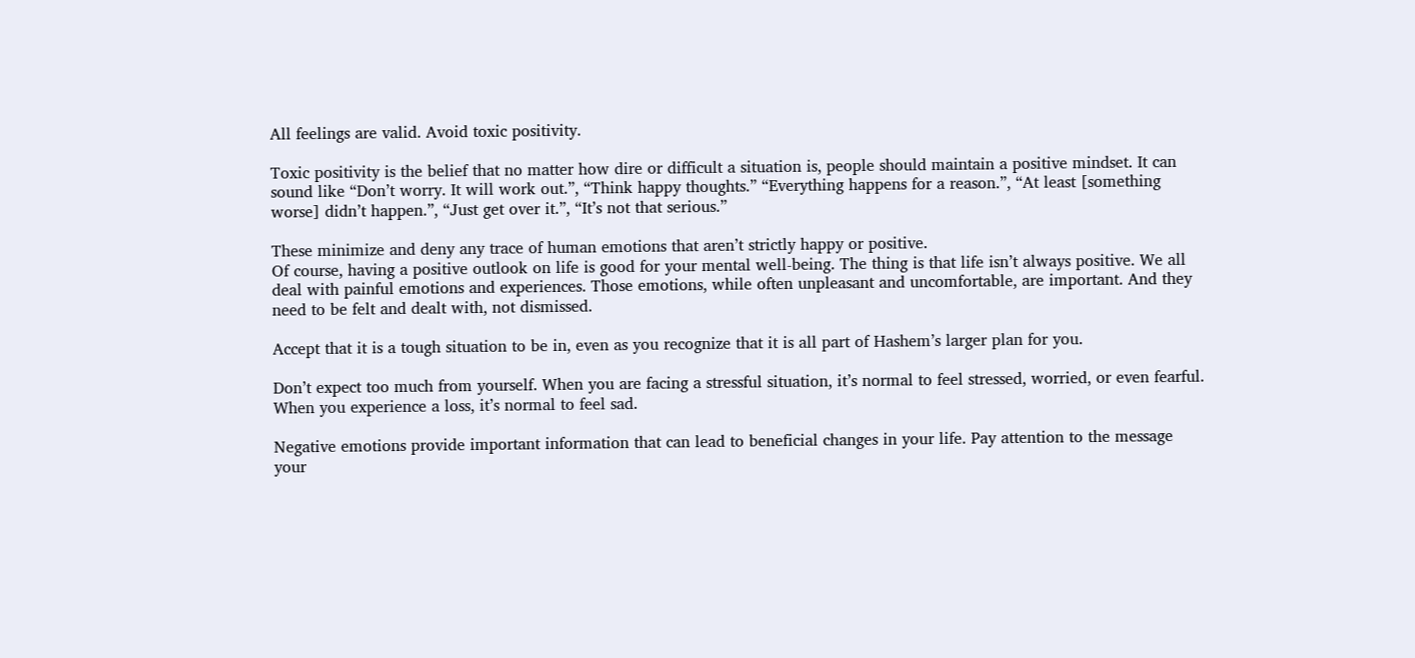All feelings are valid. Avoid toxic positivity.

Toxic positivity is the belief that no matter how dire or difficult a situation is, people should maintain a positive mindset. It can sound like “Don’t worry. It will work out.”, “Think happy thoughts.” “Everything happens for a reason.”, “At least [something worse] didn’t happen.”, “Just get over it.”, “It’s not that serious.”

These minimize and deny any trace of human emotions that aren’t strictly happy or positive.
Of course, having a positive outlook on life is good for your mental well-being. The thing is that life isn’t always positive. We all deal with painful emotions and experiences. Those emotions, while often unpleasant and uncomfortable, are important. And they need to be felt and dealt with, not dismissed.

Accept that it is a tough situation to be in, even as you recognize that it is all part of Hashem’s larger plan for you.

Don’t expect too much from yourself. When you are facing a stressful situation, it’s normal to feel stressed, worried, or even fearful. When you experience a loss, it’s normal to feel sad.

Negative emotions provide important information that can lead to beneficial changes in your life. Pay attention to the message your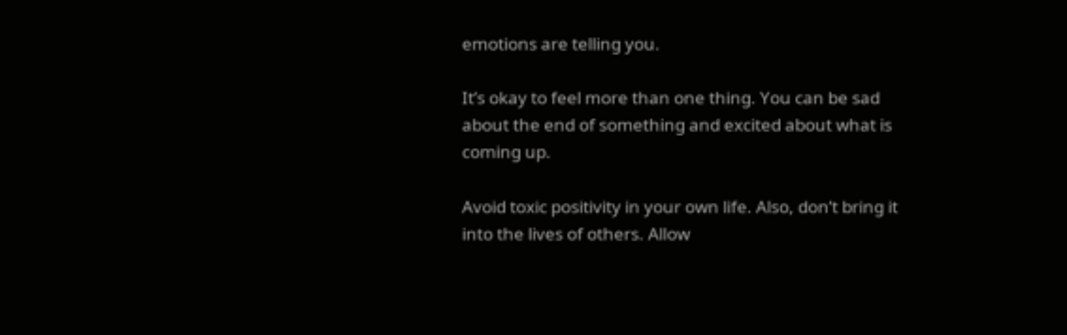emotions are telling you.

It’s okay to feel more than one thing. You can be sad about the end of something and excited about what is coming up.

Avoid toxic positivity in your own life. Also, don’t bring it into the lives of others. Allow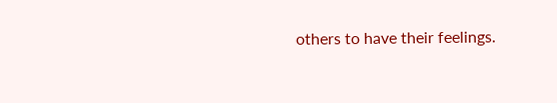others to have their feelings.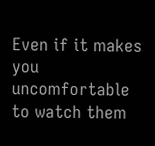Even if it makes you uncomfortable to watch them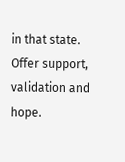in that state. Offer support, validation and hope.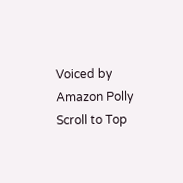Voiced by Amazon Polly
Scroll to Top